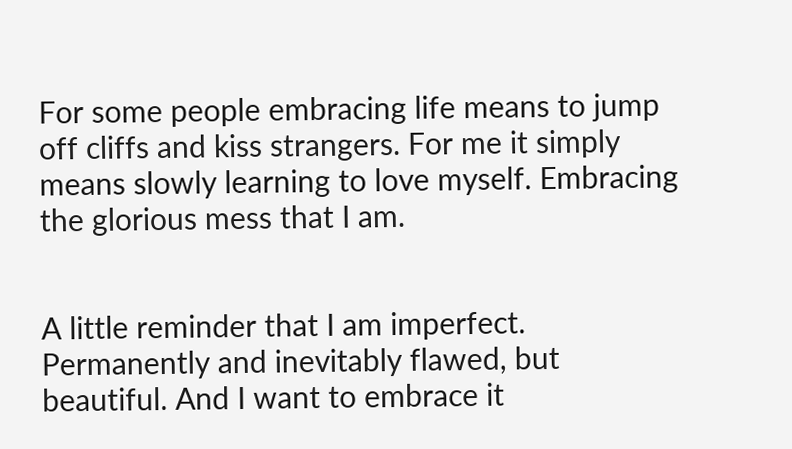For some people embracing life means to jump off cliffs and kiss strangers. For me it simply means slowly learning to love myself. Embracing the glorious mess that I am.


A little reminder that I am imperfect. Permanently and inevitably flawed, but beautiful. And I want to embrace it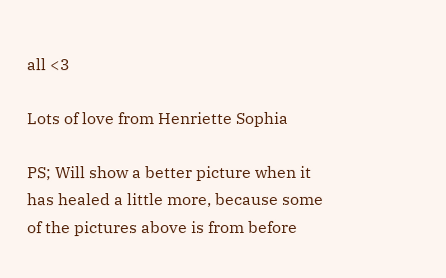all <3

Lots of love from Henriette Sophia

PS; Will show a better picture when it has healed a little more, because some of the pictures above is from before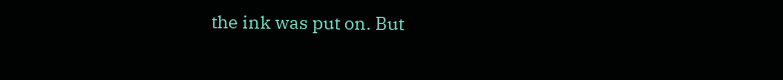the ink was put on. But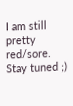I am still pretty red/sore. Stay tuned ;)